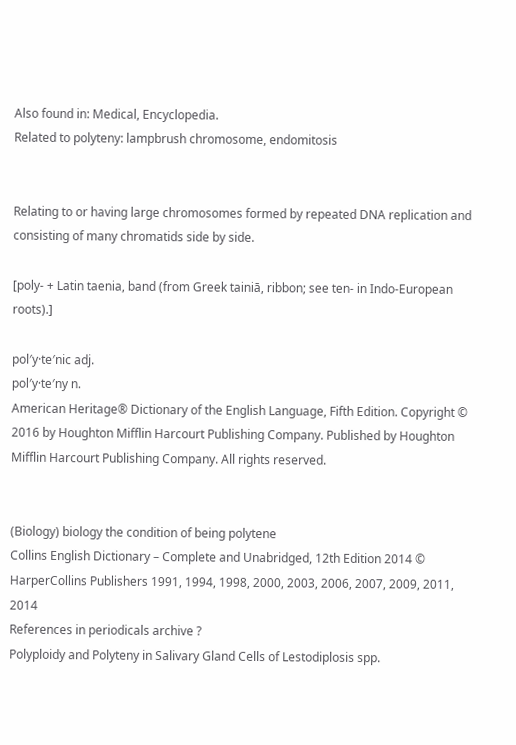Also found in: Medical, Encyclopedia.
Related to polyteny: lampbrush chromosome, endomitosis


Relating to or having large chromosomes formed by repeated DNA replication and consisting of many chromatids side by side.

[poly- + Latin taenia, band (from Greek tainiā, ribbon; see ten- in Indo-European roots).]

pol′y·te′nic adj.
pol′y·te′ny n.
American Heritage® Dictionary of the English Language, Fifth Edition. Copyright © 2016 by Houghton Mifflin Harcourt Publishing Company. Published by Houghton Mifflin Harcourt Publishing Company. All rights reserved.


(Biology) biology the condition of being polytene
Collins English Dictionary – Complete and Unabridged, 12th Edition 2014 © HarperCollins Publishers 1991, 1994, 1998, 2000, 2003, 2006, 2007, 2009, 2011, 2014
References in periodicals archive ?
Polyploidy and Polyteny in Salivary Gland Cells of Lestodiplosis spp.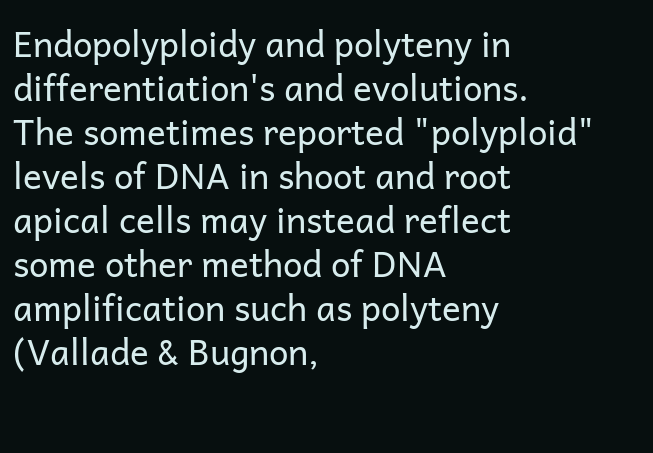Endopolyploidy and polyteny in differentiation's and evolutions.
The sometimes reported "polyploid" levels of DNA in shoot and root apical cells may instead reflect some other method of DNA amplification such as polyteny (Vallade & Bugnon,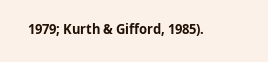1979; Kurth & Gifford, 1985).